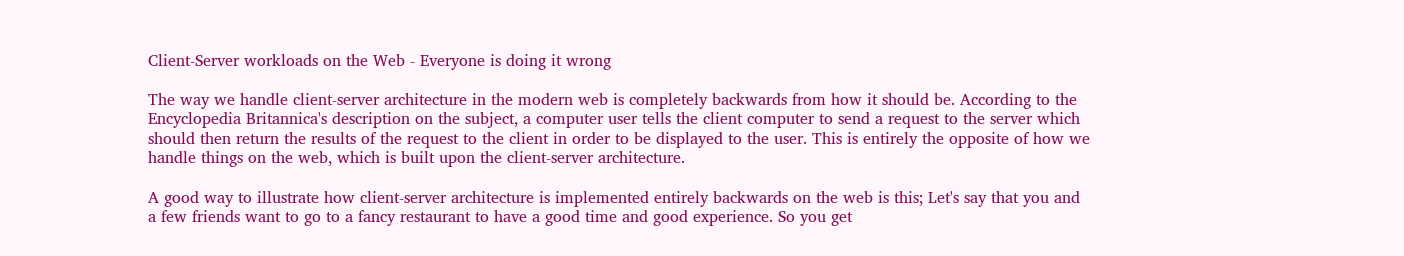Client-Server workloads on the Web - Everyone is doing it wrong

The way we handle client-server architecture in the modern web is completely backwards from how it should be. According to the Encyclopedia Britannica's description on the subject, a computer user tells the client computer to send a request to the server which should then return the results of the request to the client in order to be displayed to the user. This is entirely the opposite of how we handle things on the web, which is built upon the client-server architecture.

A good way to illustrate how client-server architecture is implemented entirely backwards on the web is this; Let's say that you and a few friends want to go to a fancy restaurant to have a good time and good experience. So you get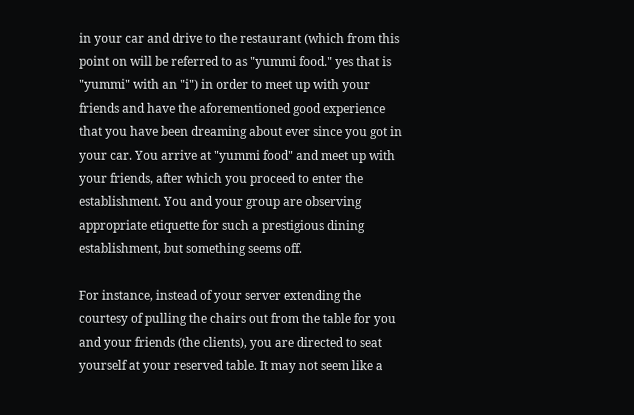in your car and drive to the restaurant (which from this point on will be referred to as "yummi food." yes that is "yummi" with an "i") in order to meet up with your friends and have the aforementioned good experience that you have been dreaming about ever since you got in your car. You arrive at "yummi food" and meet up with your friends, after which you proceed to enter the establishment. You and your group are observing appropriate etiquette for such a prestigious dining establishment, but something seems off.

For instance, instead of your server extending the courtesy of pulling the chairs out from the table for you and your friends (the clients), you are directed to seat yourself at your reserved table. It may not seem like a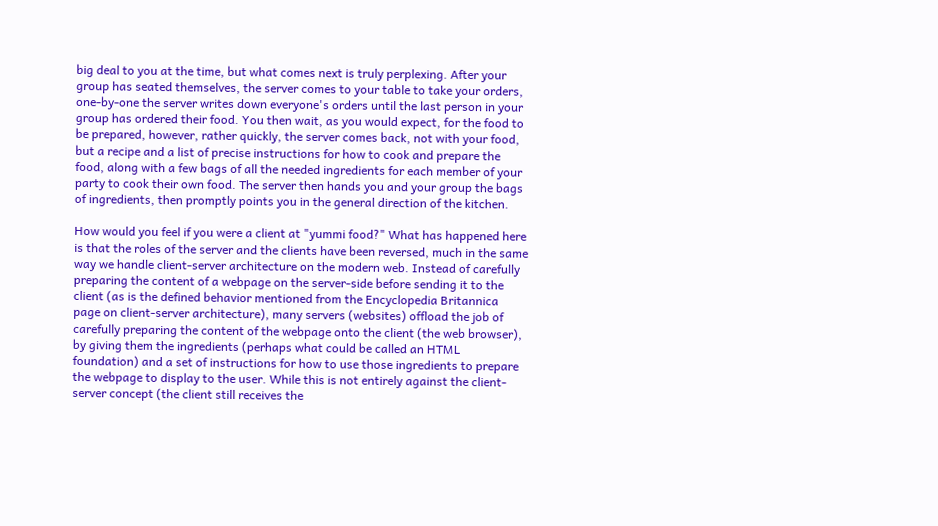big deal to you at the time, but what comes next is truly perplexing. After your group has seated themselves, the server comes to your table to take your orders, one-by-one the server writes down everyone's orders until the last person in your group has ordered their food. You then wait, as you would expect, for the food to be prepared, however, rather quickly, the server comes back, not with your food, but a recipe and a list of precise instructions for how to cook and prepare the food, along with a few bags of all the needed ingredients for each member of your party to cook their own food. The server then hands you and your group the bags of ingredients, then promptly points you in the general direction of the kitchen.

How would you feel if you were a client at "yummi food?" What has happened here is that the roles of the server and the clients have been reversed, much in the same way we handle client-server architecture on the modern web. Instead of carefully preparing the content of a webpage on the server-side before sending it to the client (as is the defined behavior mentioned from the Encyclopedia Britannica page on client-server architecture), many servers (websites) offload the job of carefully preparing the content of the webpage onto the client (the web browser), by giving them the ingredients (perhaps what could be called an HTML foundation) and a set of instructions for how to use those ingredients to prepare the webpage to display to the user. While this is not entirely against the client-server concept (the client still receives the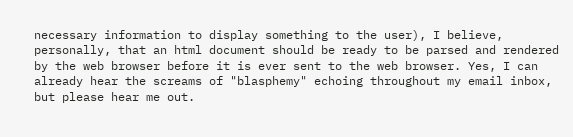necessary information to display something to the user), I believe, personally, that an html document should be ready to be parsed and rendered by the web browser before it is ever sent to the web browser. Yes, I can already hear the screams of "blasphemy" echoing throughout my email inbox, but please hear me out.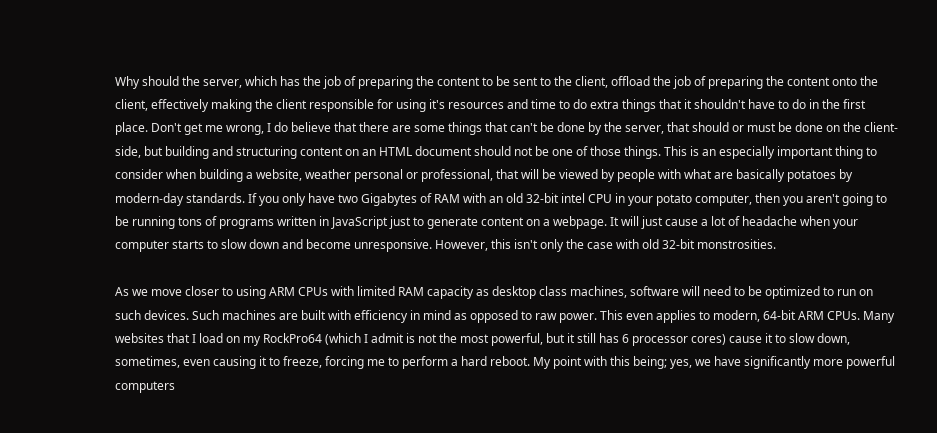Why should the server, which has the job of preparing the content to be sent to the client, offload the job of preparing the content onto the client, effectively making the client responsible for using it's resources and time to do extra things that it shouldn't have to do in the first place. Don't get me wrong, I do believe that there are some things that can't be done by the server, that should or must be done on the client-side, but building and structuring content on an HTML document should not be one of those things. This is an especially important thing to consider when building a website, weather personal or professional, that will be viewed by people with what are basically potatoes by modern-day standards. If you only have two Gigabytes of RAM with an old 32-bit intel CPU in your potato computer, then you aren't going to be running tons of programs written in JavaScript just to generate content on a webpage. It will just cause a lot of headache when your computer starts to slow down and become unresponsive. However, this isn't only the case with old 32-bit monstrosities.

As we move closer to using ARM CPUs with limited RAM capacity as desktop class machines, software will need to be optimized to run on such devices. Such machines are built with efficiency in mind as opposed to raw power. This even applies to modern, 64-bit ARM CPUs. Many websites that I load on my RockPro64 (which I admit is not the most powerful, but it still has 6 processor cores) cause it to slow down, sometimes, even causing it to freeze, forcing me to perform a hard reboot. My point with this being; yes, we have significantly more powerful computers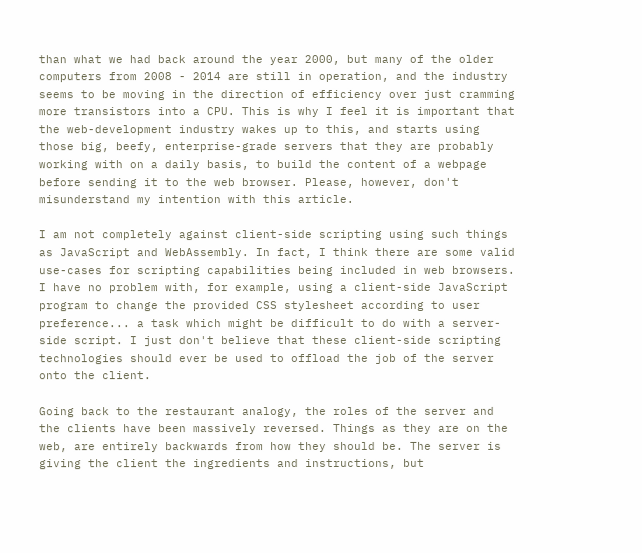than what we had back around the year 2000, but many of the older computers from 2008 - 2014 are still in operation, and the industry seems to be moving in the direction of efficiency over just cramming more transistors into a CPU. This is why I feel it is important that the web-development industry wakes up to this, and starts using those big, beefy, enterprise-grade servers that they are probably working with on a daily basis, to build the content of a webpage before sending it to the web browser. Please, however, don't misunderstand my intention with this article.

I am not completely against client-side scripting using such things as JavaScript and WebAssembly. In fact, I think there are some valid use-cases for scripting capabilities being included in web browsers. I have no problem with, for example, using a client-side JavaScript program to change the provided CSS stylesheet according to user preference... a task which might be difficult to do with a server-side script. I just don't believe that these client-side scripting technologies should ever be used to offload the job of the server onto the client.

Going back to the restaurant analogy, the roles of the server and the clients have been massively reversed. Things as they are on the web, are entirely backwards from how they should be. The server is giving the client the ingredients and instructions, but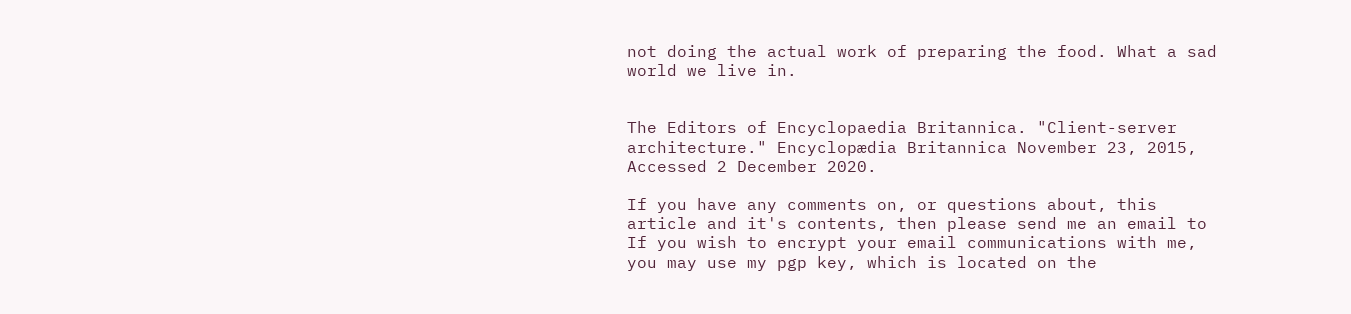not doing the actual work of preparing the food. What a sad world we live in.


The Editors of Encyclopaedia Britannica. "Client-server architecture." Encyclopædia Britannica November 23, 2015, Accessed 2 December 2020.

If you have any comments on, or questions about, this article and it's contents, then please send me an email to If you wish to encrypt your email communications with me, you may use my pgp key, which is located on the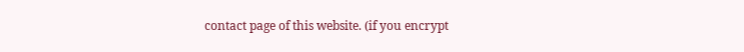contact page of this website. (if you encrypt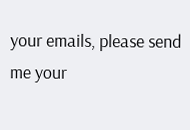your emails, please send me your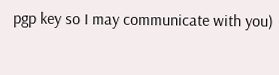pgp key so I may communicate with you)